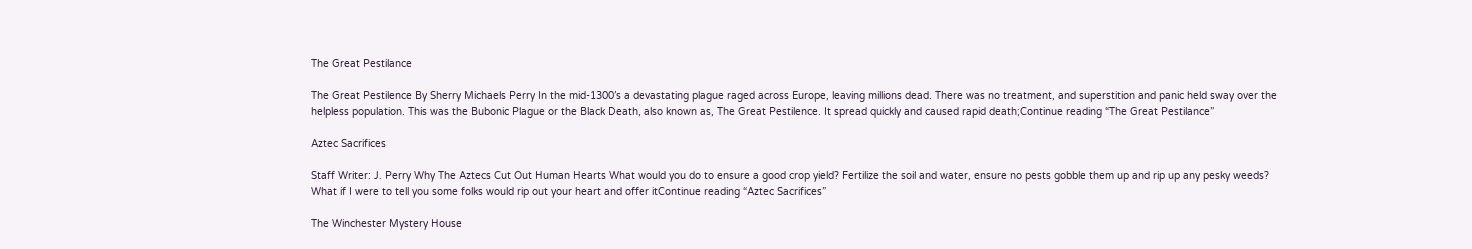The Great Pestilance

The Great Pestilence By Sherry Michaels Perry In the mid-1300’s a devastating plague raged across Europe, leaving millions dead. There was no treatment, and superstition and panic held sway over the helpless population. This was the Bubonic Plague or the Black Death, also known as, The Great Pestilence. It spread quickly and caused rapid death;Continue reading “The Great Pestilance”

Aztec Sacrifices

Staff Writer: J. Perry Why The Aztecs Cut Out Human Hearts What would you do to ensure a good crop yield? Fertilize the soil and water, ensure no pests gobble them up and rip up any pesky weeds? What if I were to tell you some folks would rip out your heart and offer itContinue reading “Aztec Sacrifices”

The Winchester Mystery House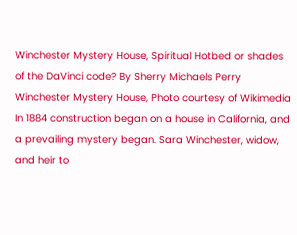Winchester Mystery House, Spiritual Hotbed or shades of the DaVinci code? By Sherry Michaels Perry Winchester Mystery House, Photo courtesy of Wikimedia In 1884 construction began on a house in California, and a prevailing mystery began. Sara Winchester, widow, and heir to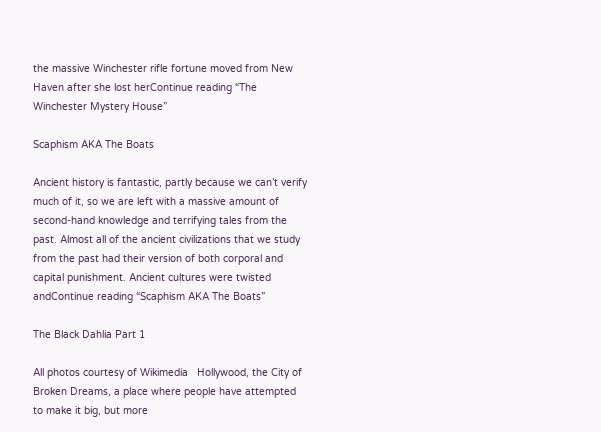the massive Winchester rifle fortune moved from New Haven after she lost herContinue reading “The Winchester Mystery House”

Scaphism AKA The Boats

Ancient history is fantastic, partly because we can’t verify much of it, so we are left with a massive amount of second-hand knowledge and terrifying tales from the past. Almost all of the ancient civilizations that we study from the past had their version of both corporal and capital punishment. Ancient cultures were twisted andContinue reading “Scaphism AKA The Boats”

The Black Dahlia Part 1

All photos courtesy of Wikimedia   Hollywood, the City of Broken Dreams, a place where people have attempted to make it big, but more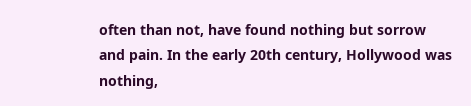often than not, have found nothing but sorrow and pain. In the early 20th century, Hollywood was nothing,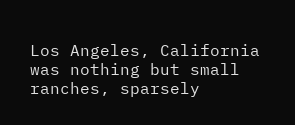Los Angeles, California was nothing but small ranches, sparsely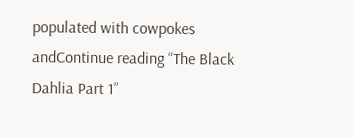populated with cowpokes andContinue reading “The Black Dahlia Part 1”